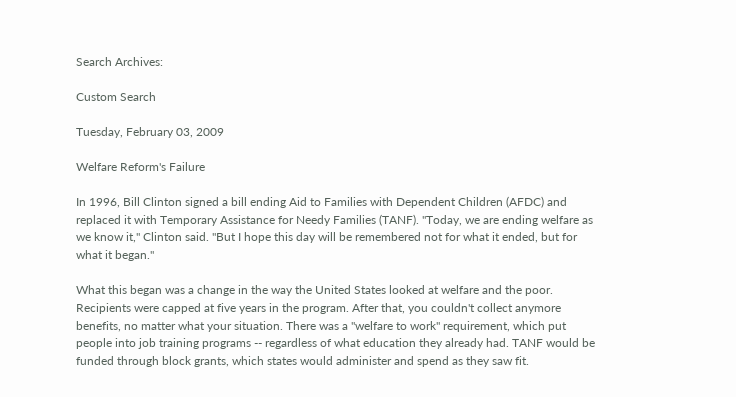Search Archives:

Custom Search

Tuesday, February 03, 2009

Welfare Reform's Failure

In 1996, Bill Clinton signed a bill ending Aid to Families with Dependent Children (AFDC) and replaced it with Temporary Assistance for Needy Families (TANF). "Today, we are ending welfare as we know it," Clinton said. "But I hope this day will be remembered not for what it ended, but for what it began."

What this began was a change in the way the United States looked at welfare and the poor. Recipients were capped at five years in the program. After that, you couldn't collect anymore benefits, no matter what your situation. There was a "welfare to work" requirement, which put people into job training programs -- regardless of what education they already had. TANF would be funded through block grants, which states would administer and spend as they saw fit.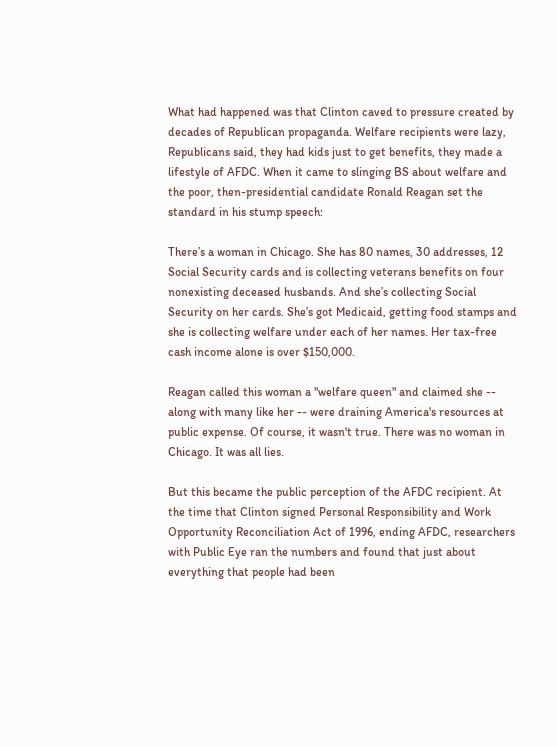What had happened was that Clinton caved to pressure created by decades of Republican propaganda. Welfare recipients were lazy, Republicans said, they had kids just to get benefits, they made a lifestyle of AFDC. When it came to slinging BS about welfare and the poor, then-presidential candidate Ronald Reagan set the standard in his stump speech:

There’s a woman in Chicago. She has 80 names, 30 addresses, 12 Social Security cards and is collecting veterans benefits on four nonexisting deceased husbands. And she’s collecting Social Security on her cards. She’s got Medicaid, getting food stamps and she is collecting welfare under each of her names. Her tax-free cash income alone is over $150,000.

Reagan called this woman a "welfare queen" and claimed she -- along with many like her -- were draining America's resources at public expense. Of course, it wasn't true. There was no woman in Chicago. It was all lies.

But this became the public perception of the AFDC recipient. At the time that Clinton signed Personal Responsibility and Work Opportunity Reconciliation Act of 1996, ending AFDC, researchers with Public Eye ran the numbers and found that just about everything that people had been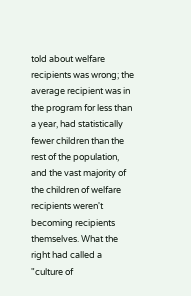told about welfare recipients was wrong; the average recipient was in the program for less than a year, had statistically fewer children than the rest of the population, and the vast majority of the children of welfare recipients weren't becoming recipients themselves. What the right had called a "culture of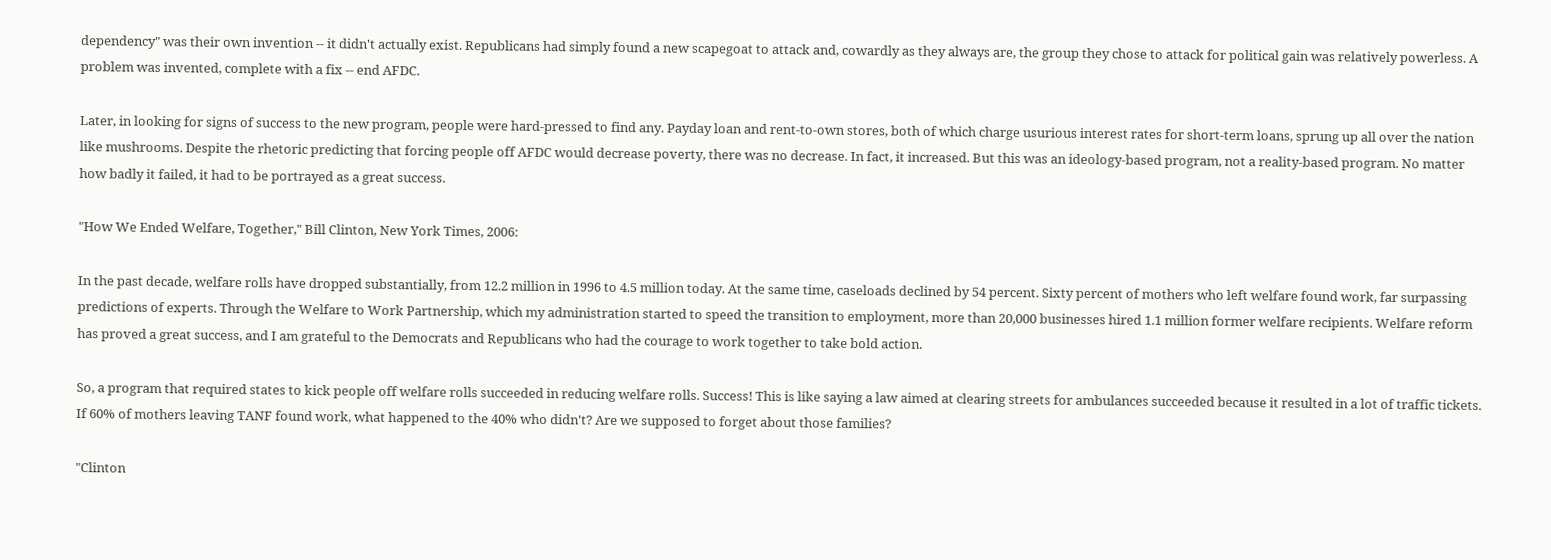dependency" was their own invention -- it didn't actually exist. Republicans had simply found a new scapegoat to attack and, cowardly as they always are, the group they chose to attack for political gain was relatively powerless. A problem was invented, complete with a fix -- end AFDC.

Later, in looking for signs of success to the new program, people were hard-pressed to find any. Payday loan and rent-to-own stores, both of which charge usurious interest rates for short-term loans, sprung up all over the nation like mushrooms. Despite the rhetoric predicting that forcing people off AFDC would decrease poverty, there was no decrease. In fact, it increased. But this was an ideology-based program, not a reality-based program. No matter how badly it failed, it had to be portrayed as a great success.

"How We Ended Welfare, Together," Bill Clinton, New York Times, 2006:

In the past decade, welfare rolls have dropped substantially, from 12.2 million in 1996 to 4.5 million today. At the same time, caseloads declined by 54 percent. Sixty percent of mothers who left welfare found work, far surpassing predictions of experts. Through the Welfare to Work Partnership, which my administration started to speed the transition to employment, more than 20,000 businesses hired 1.1 million former welfare recipients. Welfare reform has proved a great success, and I am grateful to the Democrats and Republicans who had the courage to work together to take bold action.

So, a program that required states to kick people off welfare rolls succeeded in reducing welfare rolls. Success! This is like saying a law aimed at clearing streets for ambulances succeeded because it resulted in a lot of traffic tickets. If 60% of mothers leaving TANF found work, what happened to the 40% who didn't? Are we supposed to forget about those families?

"Clinton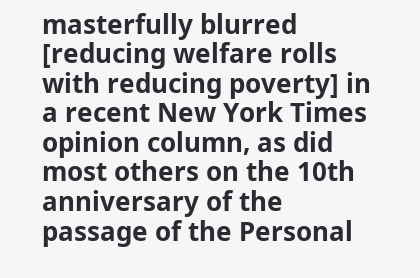masterfully blurred [reducing welfare rolls with reducing poverty] in a recent New York Times opinion column, as did most others on the 10th anniversary of the passage of the Personal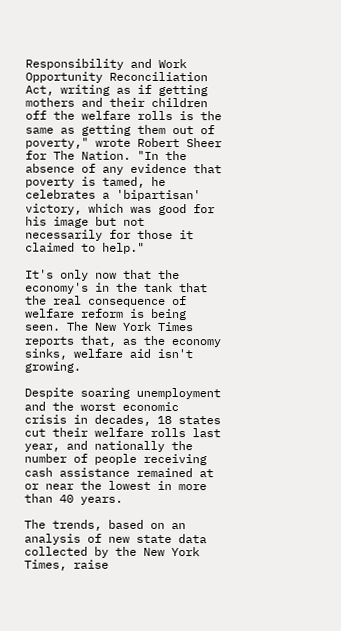Responsibility and Work Opportunity Reconciliation Act, writing as if getting mothers and their children off the welfare rolls is the same as getting them out of poverty," wrote Robert Sheer for The Nation. "In the absence of any evidence that poverty is tamed, he celebrates a 'bipartisan' victory, which was good for his image but not necessarily for those it claimed to help."

It's only now that the economy's in the tank that the real consequence of welfare reform is being seen. The New York Times reports that, as the economy sinks, welfare aid isn't growing.

Despite soaring unemployment and the worst economic crisis in decades, 18 states cut their welfare rolls last year, and nationally the number of people receiving cash assistance remained at or near the lowest in more than 40 years.

The trends, based on an analysis of new state data collected by the New York Times, raise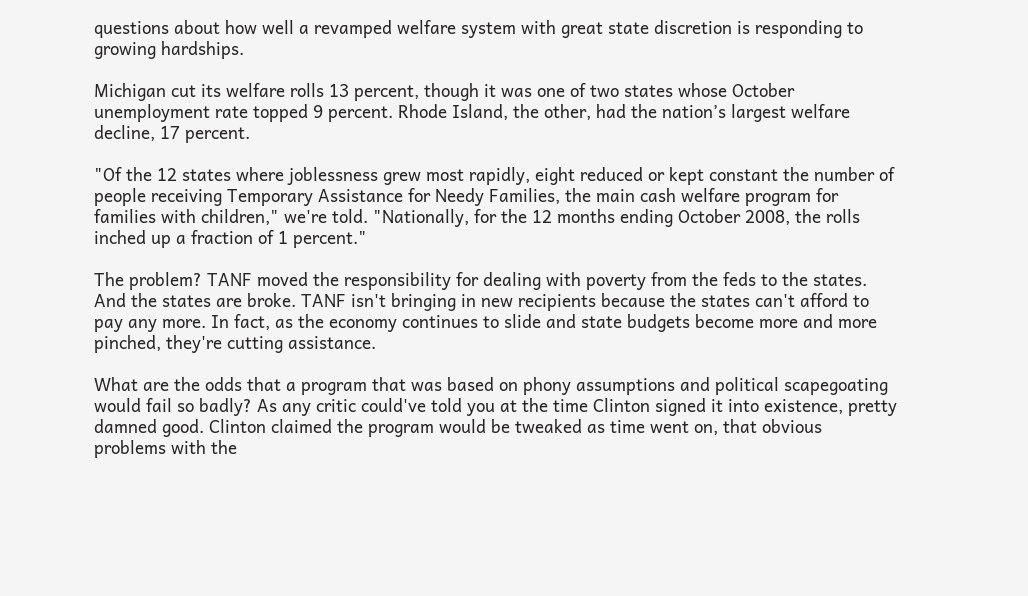questions about how well a revamped welfare system with great state discretion is responding to growing hardships.

Michigan cut its welfare rolls 13 percent, though it was one of two states whose October unemployment rate topped 9 percent. Rhode Island, the other, had the nation’s largest welfare decline, 17 percent.

"Of the 12 states where joblessness grew most rapidly, eight reduced or kept constant the number of people receiving Temporary Assistance for Needy Families, the main cash welfare program for families with children," we're told. "Nationally, for the 12 months ending October 2008, the rolls inched up a fraction of 1 percent."

The problem? TANF moved the responsibility for dealing with poverty from the feds to the states. And the states are broke. TANF isn't bringing in new recipients because the states can't afford to pay any more. In fact, as the economy continues to slide and state budgets become more and more pinched, they're cutting assistance.

What are the odds that a program that was based on phony assumptions and political scapegoating would fail so badly? As any critic could've told you at the time Clinton signed it into existence, pretty damned good. Clinton claimed the program would be tweaked as time went on, that obvious problems with the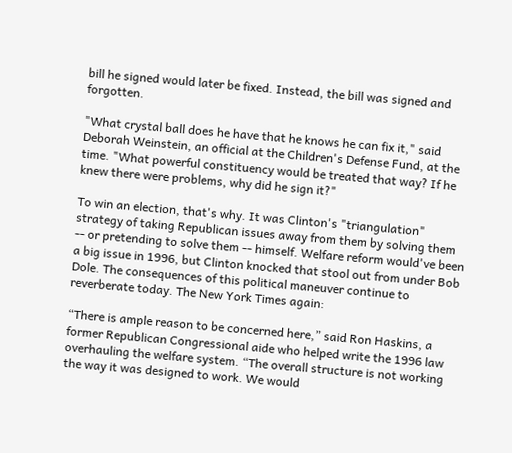bill he signed would later be fixed. Instead, the bill was signed and forgotten.

"What crystal ball does he have that he knows he can fix it," said Deborah Weinstein, an official at the Children's Defense Fund, at the time. "What powerful constituency would be treated that way? If he knew there were problems, why did he sign it?"

To win an election, that's why. It was Clinton's "triangulation" strategy of taking Republican issues away from them by solving them -- or pretending to solve them -- himself. Welfare reform would've been a big issue in 1996, but Clinton knocked that stool out from under Bob Dole. The consequences of this political maneuver continue to reverberate today. The New York Times again:

“There is ample reason to be concerned here,” said Ron Haskins, a former Republican Congressional aide who helped write the 1996 law overhauling the welfare system. “The overall structure is not working the way it was designed to work. We would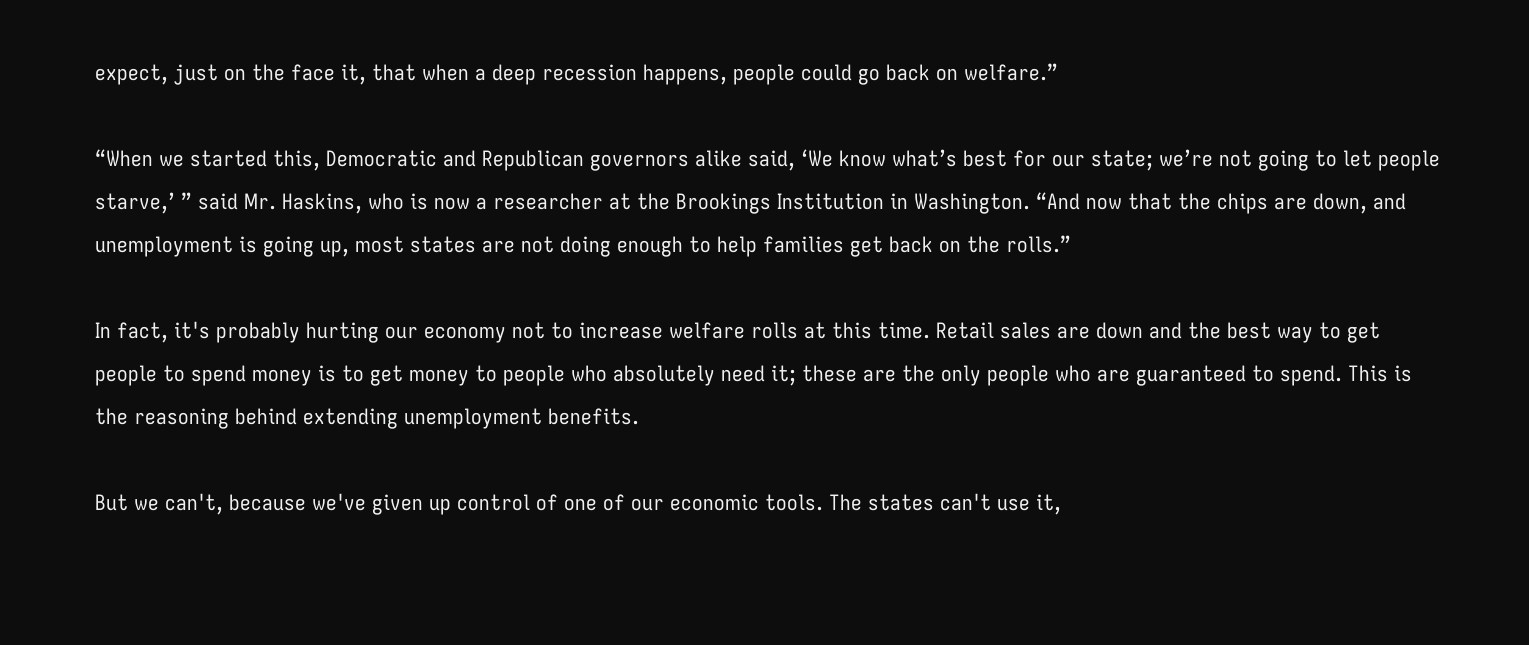expect, just on the face it, that when a deep recession happens, people could go back on welfare.”

“When we started this, Democratic and Republican governors alike said, ‘We know what’s best for our state; we’re not going to let people starve,’ ” said Mr. Haskins, who is now a researcher at the Brookings Institution in Washington. “And now that the chips are down, and unemployment is going up, most states are not doing enough to help families get back on the rolls.”

In fact, it's probably hurting our economy not to increase welfare rolls at this time. Retail sales are down and the best way to get people to spend money is to get money to people who absolutely need it; these are the only people who are guaranteed to spend. This is the reasoning behind extending unemployment benefits.

But we can't, because we've given up control of one of our economic tools. The states can't use it,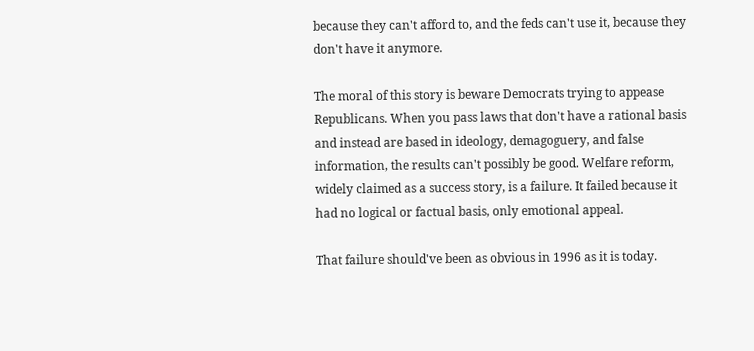because they can't afford to, and the feds can't use it, because they don't have it anymore.

The moral of this story is beware Democrats trying to appease Republicans. When you pass laws that don't have a rational basis and instead are based in ideology, demagoguery, and false information, the results can't possibly be good. Welfare reform, widely claimed as a success story, is a failure. It failed because it had no logical or factual basis, only emotional appeal.

That failure should've been as obvious in 1996 as it is today.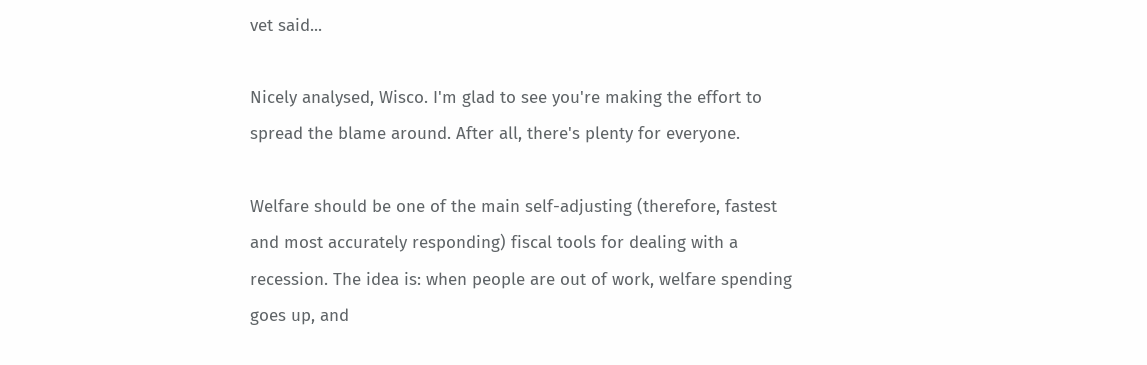vet said...

Nicely analysed, Wisco. I'm glad to see you're making the effort to spread the blame around. After all, there's plenty for everyone.

Welfare should be one of the main self-adjusting (therefore, fastest and most accurately responding) fiscal tools for dealing with a recession. The idea is: when people are out of work, welfare spending goes up, and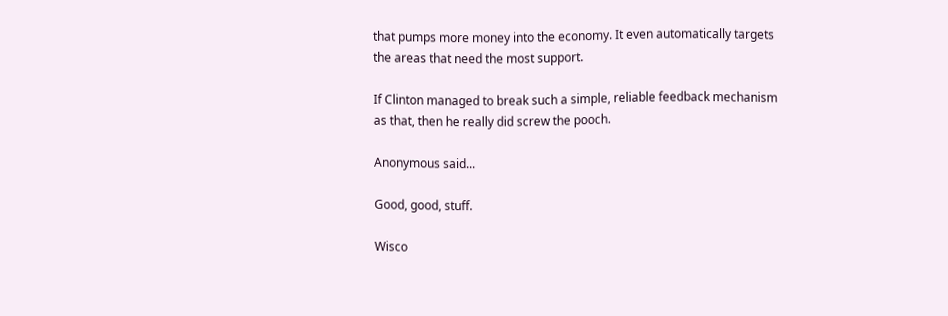that pumps more money into the economy. It even automatically targets the areas that need the most support.

If Clinton managed to break such a simple, reliable feedback mechanism as that, then he really did screw the pooch.

Anonymous said...

Good, good, stuff.

Wisco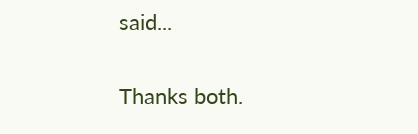said...

Thanks both.